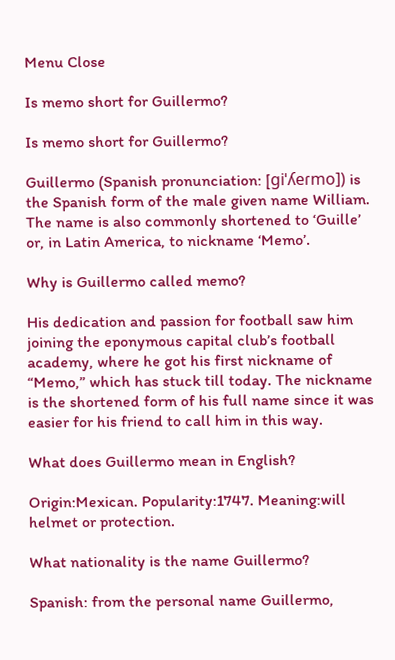Menu Close

Is memo short for Guillermo?

Is memo short for Guillermo?

Guillermo (Spanish pronunciation: [ɡiˈʎeɾmo]) is the Spanish form of the male given name William. The name is also commonly shortened to ‘Guille’ or, in Latin America, to nickname ‘Memo’.

Why is Guillermo called memo?

His dedication and passion for football saw him joining the eponymous capital club’s football academy, where he got his first nickname of “Memo,” which has stuck till today. The nickname is the shortened form of his full name since it was easier for his friend to call him in this way.

What does Guillermo mean in English?

Origin:Mexican. Popularity:1747. Meaning:will helmet or protection.

What nationality is the name Guillermo?

Spanish: from the personal name Guillermo,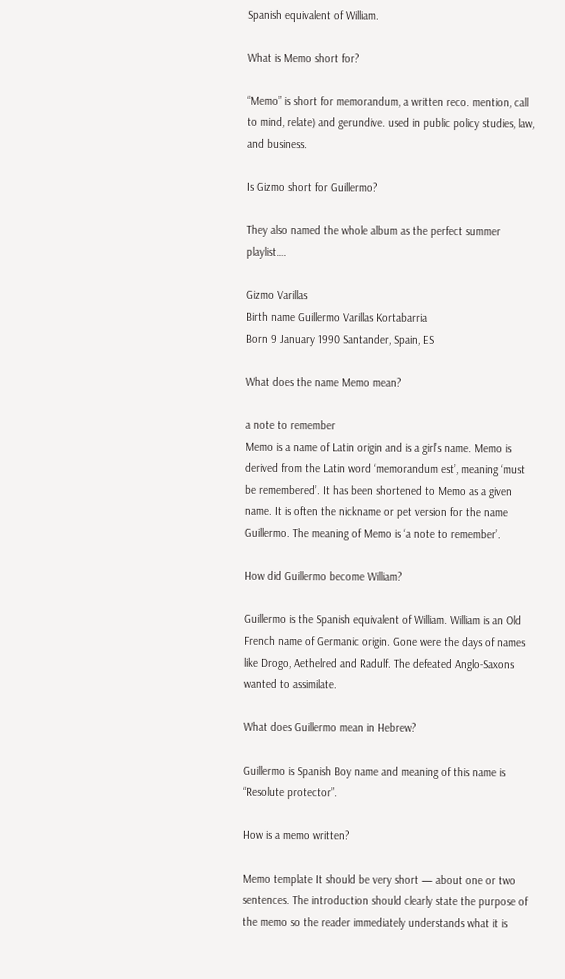Spanish equivalent of William.

What is Memo short for?

“Memo” is short for memorandum, a written reco. mention, call to mind, relate) and gerundive. used in public policy studies, law, and business.

Is Gizmo short for Guillermo?

They also named the whole album as the perfect summer playlist….

Gizmo Varillas
Birth name Guillermo Varillas Kortabarria
Born 9 January 1990 Santander, Spain, ES

What does the name Memo mean?

a note to remember
Memo is a name of Latin origin and is a girl’s name. Memo is derived from the Latin word ‘memorandum est’, meaning ‘must be remembered’. It has been shortened to Memo as a given name. It is often the nickname or pet version for the name Guillermo. The meaning of Memo is ‘a note to remember’.

How did Guillermo become William?

Guillermo is the Spanish equivalent of William. William is an Old French name of Germanic origin. Gone were the days of names like Drogo, Aethelred and Radulf. The defeated Anglo-Saxons wanted to assimilate.

What does Guillermo mean in Hebrew?

Guillermo is Spanish Boy name and meaning of this name is “Resolute protector”.

How is a memo written?

Memo template It should be very short — about one or two sentences. The introduction should clearly state the purpose of the memo so the reader immediately understands what it is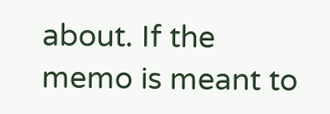about. If the memo is meant to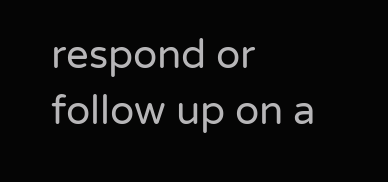respond or follow up on a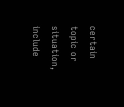certain topic or situation, include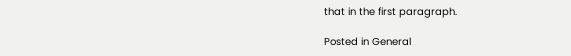that in the first paragraph.

Posted in General